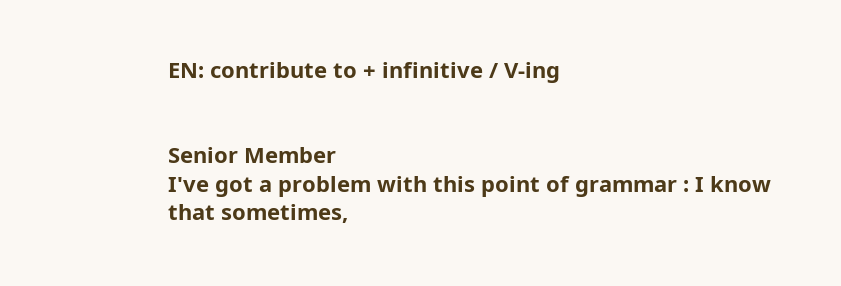EN: contribute to + infinitive / V-ing


Senior Member
I've got a problem with this point of grammar : I know that sometimes,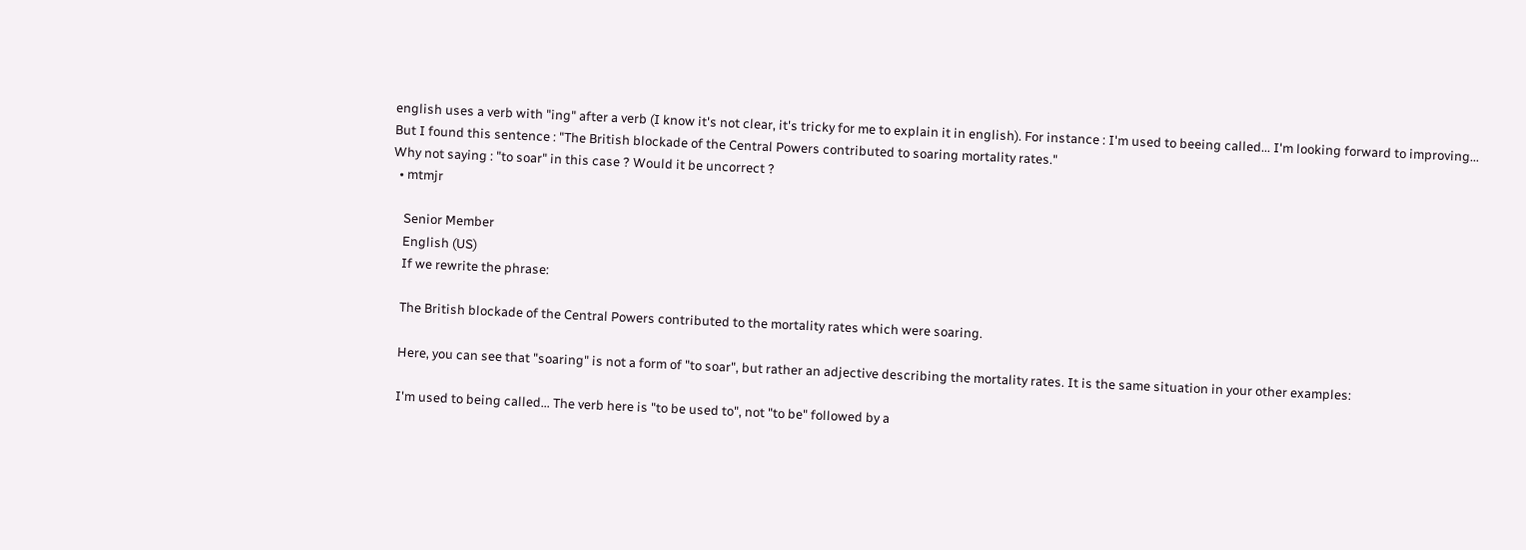english uses a verb with "ing" after a verb (I know it's not clear, it's tricky for me to explain it in english). For instance : I'm used to beeing called... I'm looking forward to improving...
But I found this sentence : "The British blockade of the Central Powers contributed to soaring mortality rates."
Why not saying : "to soar" in this case ? Would it be uncorrect ?
  • mtmjr

    Senior Member
    English (US)
    If we rewrite the phrase:

    The British blockade of the Central Powers contributed to the mortality rates which were soaring.

    Here, you can see that "soaring" is not a form of "to soar", but rather an adjective describing the mortality rates. It is the same situation in your other examples:

    I'm used to being called... The verb here is "to be used to", not "to be" followed by a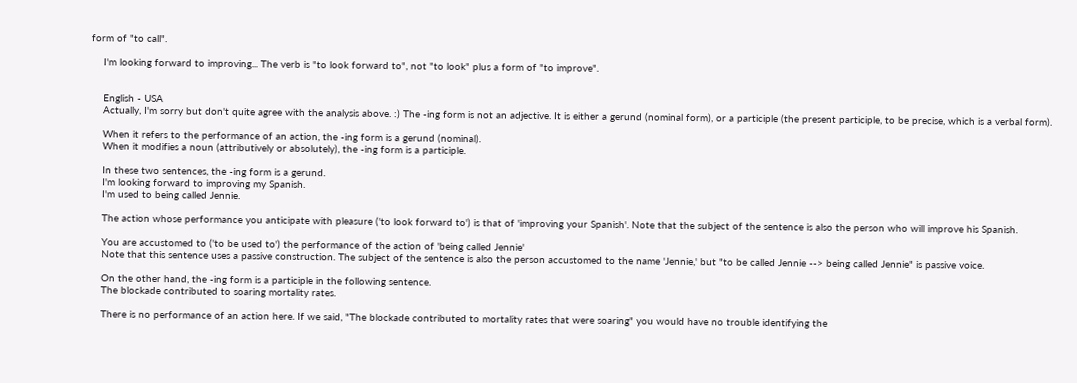form of "to call".

    I'm looking forward to improving... The verb is "to look forward to", not "to look" plus a form of "to improve".


    English - USA
    Actually, I'm sorry but don't quite agree with the analysis above. :) The -ing form is not an adjective. It is either a gerund (nominal form), or a participle (the present participle, to be precise, which is a verbal form).

    When it refers to the performance of an action, the -ing form is a gerund (nominal).
    When it modifies a noun (attributively or absolutely), the -ing form is a participle.

    In these two sentences, the -ing form is a gerund.
    I'm looking forward to improving my Spanish.
    I'm used to being called Jennie.

    The action whose performance you anticipate with pleasure ('to look forward to') is that of 'improving your Spanish'. Note that the subject of the sentence is also the person who will improve his Spanish.

    You are accustomed to ('to be used to') the performance of the action of 'being called Jennie'
    Note that this sentence uses a passive construction. The subject of the sentence is also the person accustomed to the name 'Jennie,' but "to be called Jennie --> being called Jennie" is passive voice.

    On the other hand, the -ing form is a participle in the following sentence.
    The blockade contributed to soaring mortality rates.

    There is no performance of an action here. If we said, "The blockade contributed to mortality rates that were soaring" you would have no trouble identifying the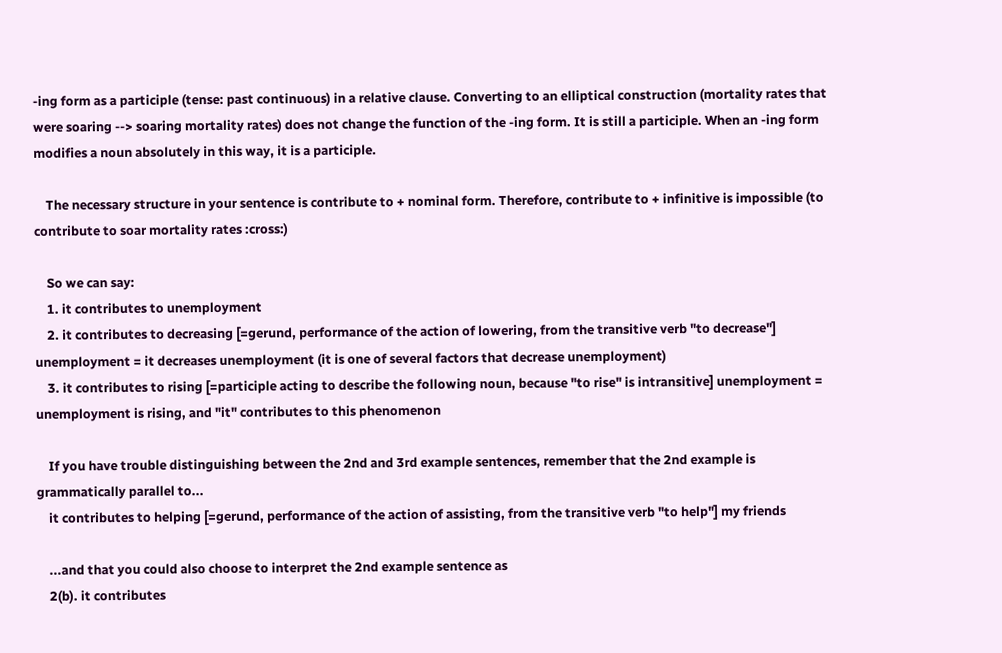-ing form as a participle (tense: past continuous) in a relative clause. Converting to an elliptical construction (mortality rates that were soaring --> soaring mortality rates) does not change the function of the -ing form. It is still a participle. When an -ing form modifies a noun absolutely in this way, it is a participle.

    The necessary structure in your sentence is contribute to + nominal form. Therefore, contribute to + infinitive is impossible (to contribute to soar mortality rates :cross:)

    So we can say:
    1. it contributes to unemployment
    2. it contributes to decreasing [=gerund, performance of the action of lowering, from the transitive verb "to decrease"] unemployment = it decreases unemployment (it is one of several factors that decrease unemployment)
    3. it contributes to rising [=participle acting to describe the following noun, because "to rise" is intransitive] unemployment = unemployment is rising, and "it" contributes to this phenomenon

    If you have trouble distinguishing between the 2nd and 3rd example sentences, remember that the 2nd example is grammatically parallel to...
    it contributes to helping [=gerund, performance of the action of assisting, from the transitive verb "to help"] my friends

    ...and that you could also choose to interpret the 2nd example sentence as
    2(b). it contributes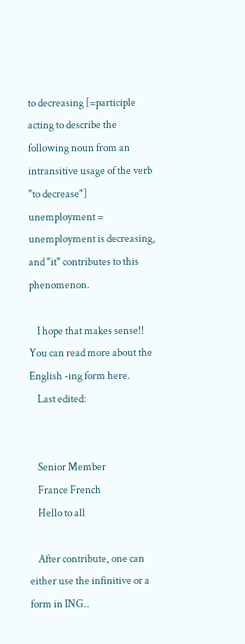to decreasing [=participle acting to describe the following noun from an intransitive usage of the verb "to decrease"] unemployment = unemployment is decreasing, and "it" contributes to this phenomenon.

    I hope that makes sense!! You can read more about the English -ing form here.
    Last edited:


    Senior Member
    France French
    Hello to all

    After contribute, one can either use the infinitive or a form in ING..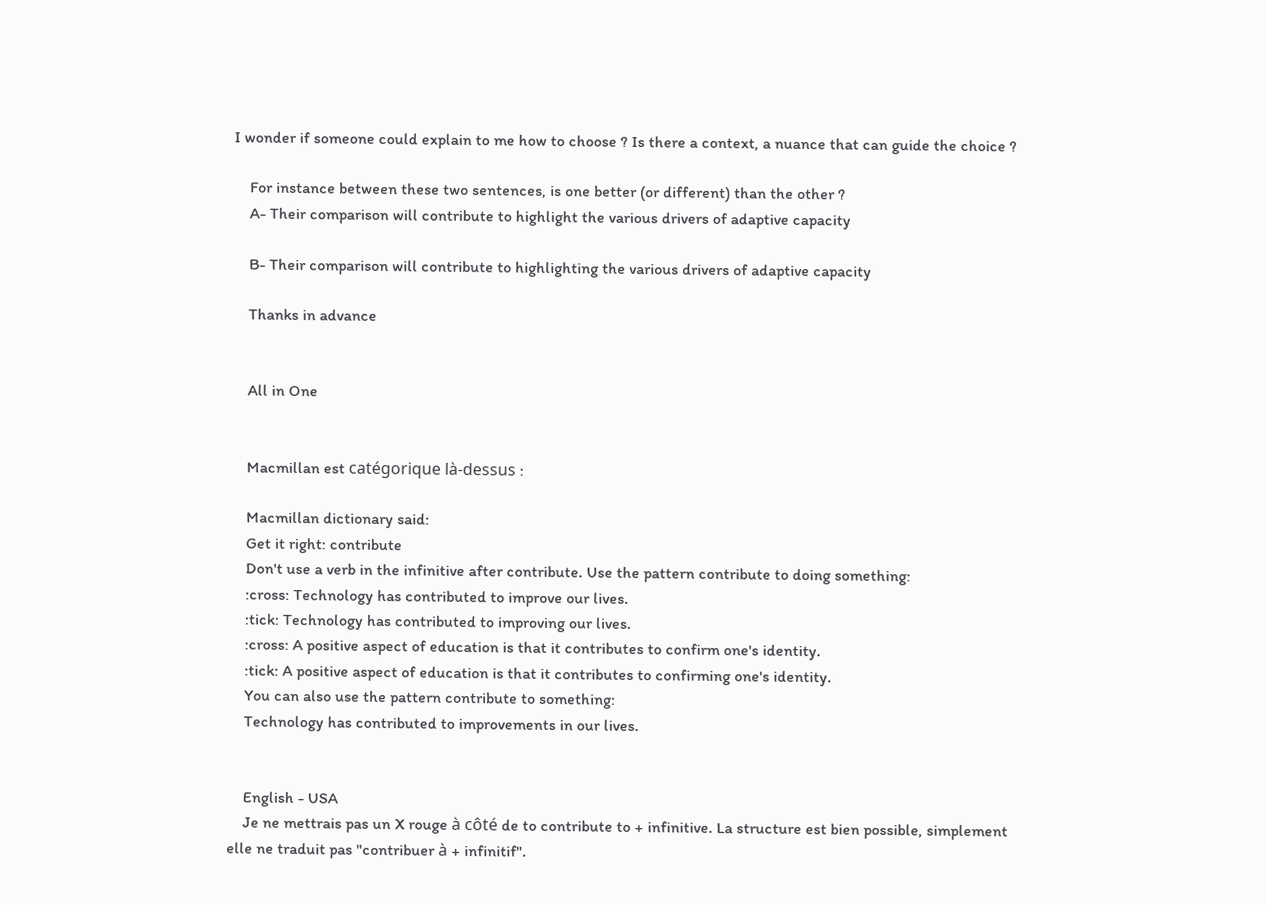I wonder if someone could explain to me how to choose ? Is there a context, a nuance that can guide the choice ?

    For instance between these two sentences, is one better (or different) than the other ?
    A- Their comparison will contribute to highlight the various drivers of adaptive capacity

    B- Their comparison will contribute to highlighting the various drivers of adaptive capacity

    Thanks in advance


    All in One


    Macmillan est catégorique là-dessus :

    Macmillan dictionary said:
    Get it right: contribute
    Don't use a verb in the infinitive after contribute. Use the pattern contribute to doing something:
    :cross: Technology has contributed to improve our lives.
    :tick: Technology has contributed to improving our lives.
    :cross: A positive aspect of education is that it contributes to confirm one's identity.
    :tick: A positive aspect of education is that it contributes to confirming one's identity.
    You can also use the pattern contribute to something:
    Technology has contributed to improvements in our lives.


    English - USA
    Je ne mettrais pas un X rouge à côté de to contribute to + infinitive. La structure est bien possible, simplement elle ne traduit pas "contribuer à + infinitif".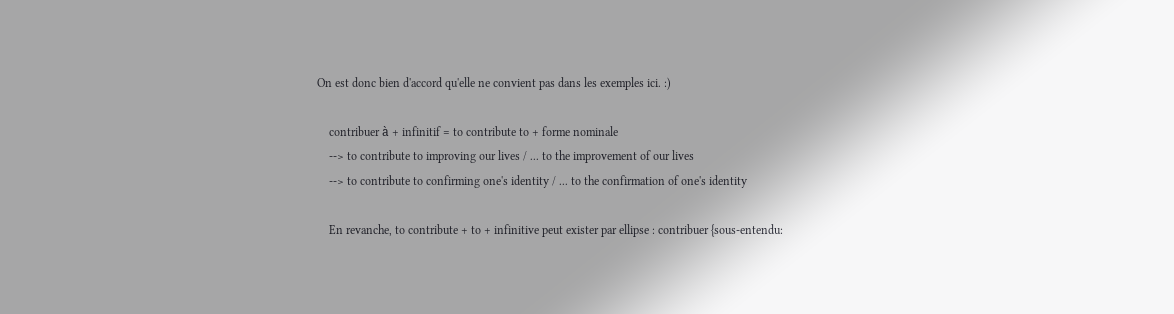On est donc bien d'accord qu'elle ne convient pas dans les exemples ici. :)

    contribuer à + infinitif = to contribute to + forme nominale
    --> to contribute to improving our lives / ... to the improvement of our lives
    --> to contribute to confirming one's identity / ... to the confirmation of one's identity

    En revanche, to contribute + to + infinitive peut exister par ellipse : contribuer {sous-entendu: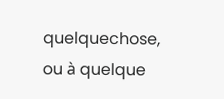quelquechose, ou à quelque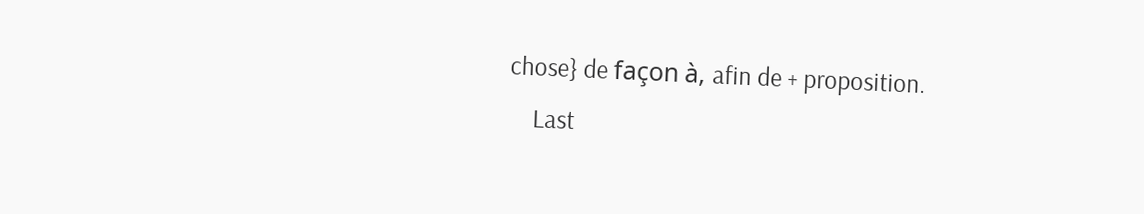chose} de façon à, afin de + proposition.
    Last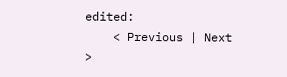edited:
    < Previous | Next >